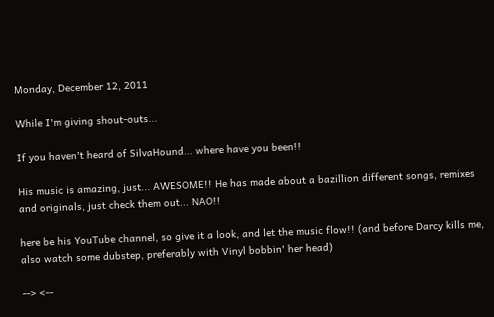Monday, December 12, 2011

While I'm giving shout-outs...

If you haven't heard of SilvaHound... where have you been!!

His music is amazing, just... AWESOME!! He has made about a bazillion different songs, remixes and originals, just check them out... NAO!!

here be his YouTube channel, so give it a look, and let the music flow!! (and before Darcy kills me, also watch some dubstep, preferably with Vinyl bobbin' her head)

--> <--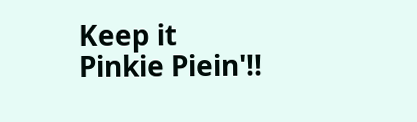Keep it Pinkie Piein'!!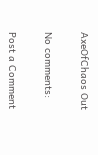AxeOfChaos Out

No comments:

Post a Comment